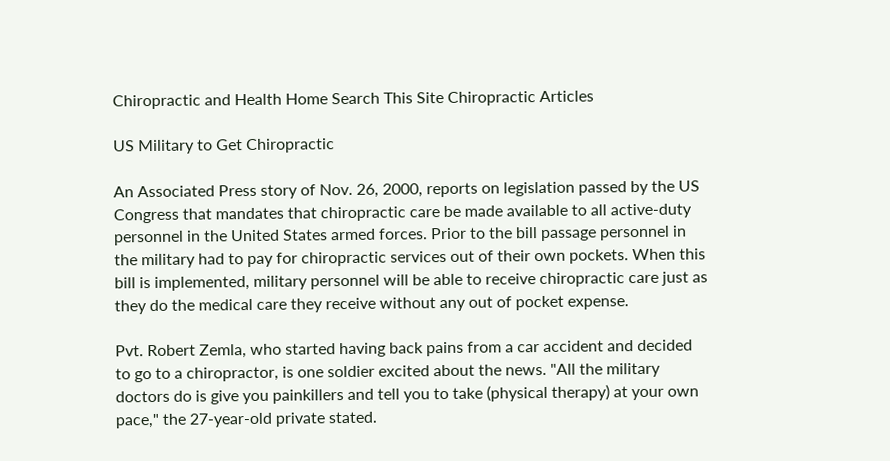Chiropractic and Health Home Search This Site Chiropractic Articles

US Military to Get Chiropractic

An Associated Press story of Nov. 26, 2000, reports on legislation passed by the US Congress that mandates that chiropractic care be made available to all active-duty personnel in the United States armed forces. Prior to the bill passage personnel in the military had to pay for chiropractic services out of their own pockets. When this bill is implemented, military personnel will be able to receive chiropractic care just as they do the medical care they receive without any out of pocket expense.

Pvt. Robert Zemla, who started having back pains from a car accident and decided to go to a chiropractor, is one soldier excited about the news. "All the military doctors do is give you painkillers and tell you to take (physical therapy) at your own pace," the 27-year-old private stated.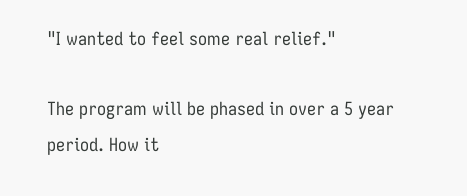"I wanted to feel some real relief."

The program will be phased in over a 5 year period. How it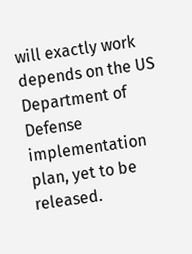will exactly work depends on the US Department of Defense implementation plan, yet to be released.